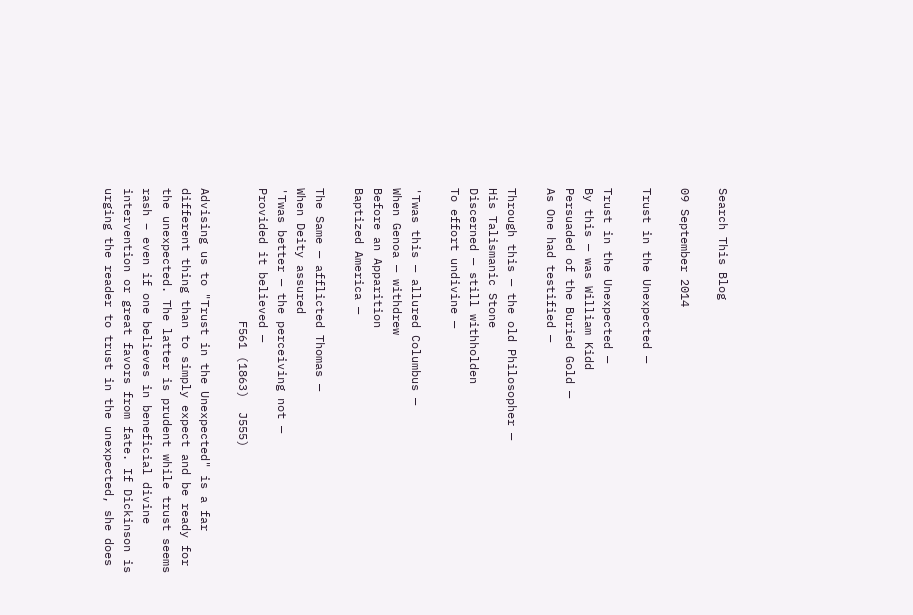Search This Blog

09 September 2014

Trust in the Unexpected —

Trust in the Unexpected —
By this — was William Kidd
Persuaded of the Buried Gold —
As One had testified —

Through this — the old Philosopher —
His Talismanic Stone
Discerned — still withholden
To effort undivine —

'Twas this — allured Columbus —
When Genoa — withdrew
Before an Apparition
Baptized America —

The Same — afflicted Thomas —
When Deity assured
'Twas better — the perceiving not —
Provided it believed —
                   F561 (1863)  J555)

Advising us to "Trust in the Unexpected" is a far different thing than to simply expect and be ready for the unexpected. The latter is prudent while trust seems rash – even if one believes in beneficial divine intervention or great favors from fate. If Dickinson is urging the reader to trust in the unexpected, she does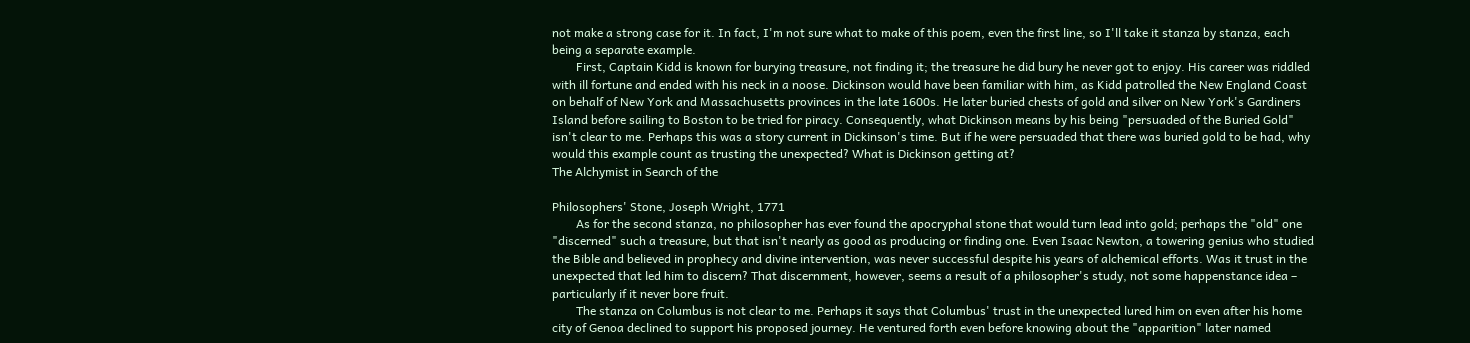not make a strong case for it. In fact, I'm not sure what to make of this poem, even the first line, so I'll take it stanza by stanza, each being a separate example.
        First, Captain Kidd is known for burying treasure, not finding it; the treasure he did bury he never got to enjoy. His career was riddled with ill fortune and ended with his neck in a noose. Dickinson would have been familiar with him, as Kidd patrolled the New England Coast on behalf of New York and Massachusetts provinces in the late 1600s. He later buried chests of gold and silver on New York's Gardiners Island before sailing to Boston to be tried for piracy. Consequently, what Dickinson means by his being "persuaded of the Buried Gold" isn't clear to me. Perhaps this was a story current in Dickinson's time. But if he were persuaded that there was buried gold to be had, why would this example count as trusting the unexpected? What is Dickinson getting at?
The Alchymist in Search of the

Philosophers' Stone, Joseph Wright, 1771
        As for the second stanza, no philosopher has ever found the apocryphal stone that would turn lead into gold; perhaps the "old" one "discerned" such a treasure, but that isn't nearly as good as producing or finding one. Even Isaac Newton, a towering genius who studied the Bible and believed in prophecy and divine intervention, was never successful despite his years of alchemical efforts. Was it trust in the unexpected that led him to discern? That discernment, however, seems a result of a philosopher's study, not some happenstance idea – particularly if it never bore fruit.
        The stanza on Columbus is not clear to me. Perhaps it says that Columbus' trust in the unexpected lured him on even after his home city of Genoa declined to support his proposed journey. He ventured forth even before knowing about the "apparition" later named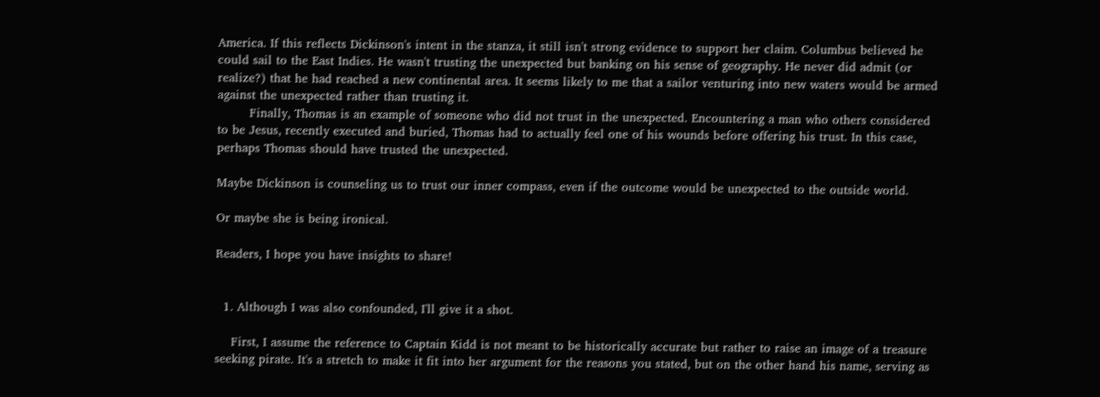America. If this reflects Dickinson's intent in the stanza, it still isn't strong evidence to support her claim. Columbus believed he could sail to the East Indies. He wasn't trusting the unexpected but banking on his sense of geography. He never did admit (or realize?) that he had reached a new continental area. It seems likely to me that a sailor venturing into new waters would be armed against the unexpected rather than trusting it.
        Finally, Thomas is an example of someone who did not trust in the unexpected. Encountering a man who others considered to be Jesus, recently executed and buried, Thomas had to actually feel one of his wounds before offering his trust. In this case, perhaps Thomas should have trusted the unexpected.

Maybe Dickinson is counseling us to trust our inner compass, even if the outcome would be unexpected to the outside world.

Or maybe she is being ironical.

Readers, I hope you have insights to share!


  1. Although I was also confounded, I'll give it a shot.

    First, I assume the reference to Captain Kidd is not meant to be historically accurate but rather to raise an image of a treasure seeking pirate. It's a stretch to make it fit into her argument for the reasons you stated, but on the other hand his name, serving as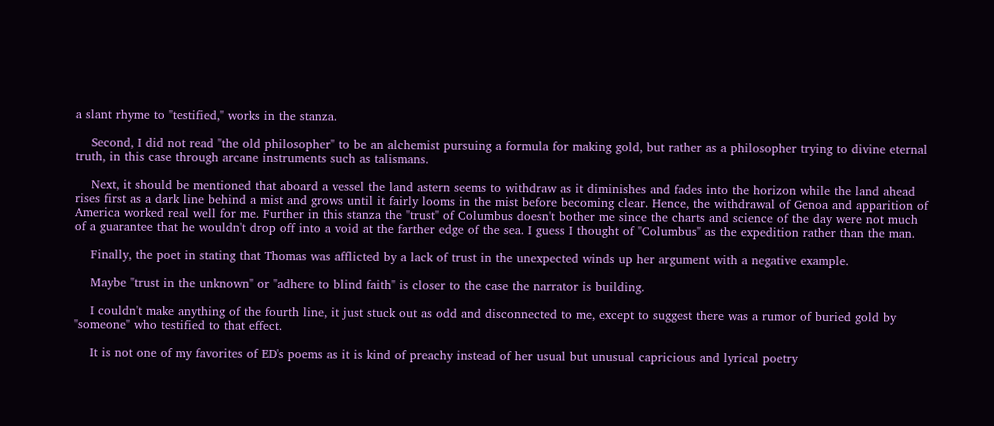a slant rhyme to "testified," works in the stanza.

    Second, I did not read "the old philosopher" to be an alchemist pursuing a formula for making gold, but rather as a philosopher trying to divine eternal truth, in this case through arcane instruments such as talismans.

    Next, it should be mentioned that aboard a vessel the land astern seems to withdraw as it diminishes and fades into the horizon while the land ahead rises first as a dark line behind a mist and grows until it fairly looms in the mist before becoming clear. Hence, the withdrawal of Genoa and apparition of America worked real well for me. Further in this stanza the "trust" of Columbus doesn't bother me since the charts and science of the day were not much of a guarantee that he wouldn't drop off into a void at the farther edge of the sea. I guess I thought of "Columbus" as the expedition rather than the man.

    Finally, the poet in stating that Thomas was afflicted by a lack of trust in the unexpected winds up her argument with a negative example.

    Maybe "trust in the unknown" or "adhere to blind faith" is closer to the case the narrator is building.

    I couldn't make anything of the fourth line, it just stuck out as odd and disconnected to me, except to suggest there was a rumor of buried gold by "someone" who testified to that effect.

    It is not one of my favorites of ED's poems as it is kind of preachy instead of her usual but unusual capricious and lyrical poetry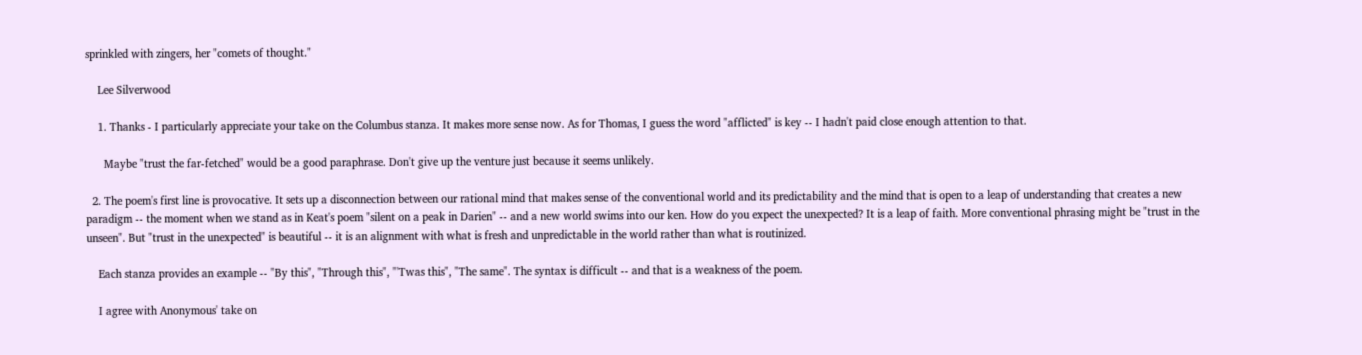sprinkled with zingers, her "comets of thought."

    Lee Silverwood

    1. Thanks - I particularly appreciate your take on the Columbus stanza. It makes more sense now. As for Thomas, I guess the word "afflicted" is key -- I hadn't paid close enough attention to that.

      Maybe "trust the far-fetched" would be a good paraphrase. Don't give up the venture just because it seems unlikely.

  2. The poem's first line is provocative. It sets up a disconnection between our rational mind that makes sense of the conventional world and its predictability and the mind that is open to a leap of understanding that creates a new paradigm -- the moment when we stand as in Keat's poem "silent on a peak in Darien" -- and a new world swims into our ken. How do you expect the unexpected? It is a leap of faith. More conventional phrasing might be "trust in the unseen". But "trust in the unexpected" is beautiful -- it is an alignment with what is fresh and unpredictable in the world rather than what is routinized.

    Each stanza provides an example -- "By this", "Through this", "'Twas this", "The same". The syntax is difficult -- and that is a weakness of the poem.

    I agree with Anonymous' take on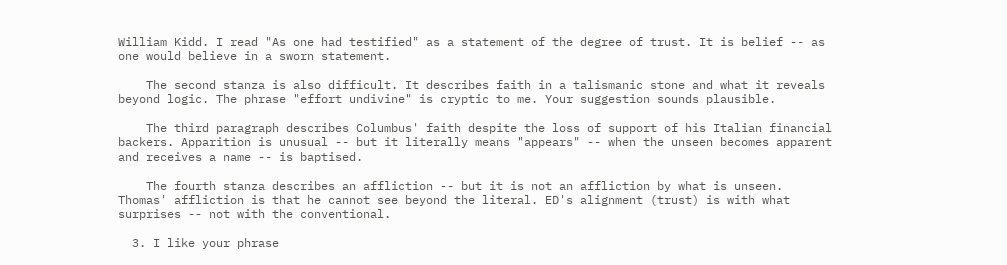William Kidd. I read "As one had testified" as a statement of the degree of trust. It is belief -- as one would believe in a sworn statement.

    The second stanza is also difficult. It describes faith in a talismanic stone and what it reveals beyond logic. The phrase "effort undivine" is cryptic to me. Your suggestion sounds plausible.

    The third paragraph describes Columbus' faith despite the loss of support of his Italian financial backers. Apparition is unusual -- but it literally means "appears" -- when the unseen becomes apparent and receives a name -- is baptised.

    The fourth stanza describes an affliction -- but it is not an affliction by what is unseen. Thomas' affliction is that he cannot see beyond the literal. ED's alignment (trust) is with what surprises -- not with the conventional.

  3. I like your phrase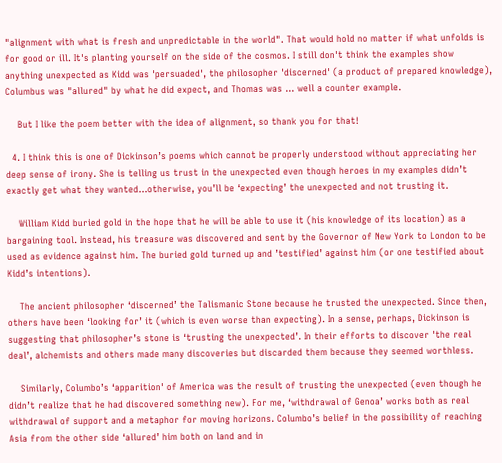"alignment with what is fresh and unpredictable in the world". That would hold no matter if what unfolds is for good or ill. It's planting yourself on the side of the cosmos. I still don't think the examples show anything unexpected as Kidd was 'persuaded', the philosopher 'discerned' (a product of prepared knowledge), Columbus was "allured" by what he did expect, and Thomas was ... well a counter example.

    But I like the poem better with the idea of alignment, so thank you for that!

  4. I think this is one of Dickinson’s poems which cannot be properly understood without appreciating her deep sense of irony. She is telling us trust in the unexpected even though heroes in my examples didn’t exactly get what they wanted…otherwise, you’ll be ‘expecting’ the unexpected and not trusting it.

    William Kidd buried gold in the hope that he will be able to use it (his knowledge of its location) as a bargaining tool. Instead, his treasure was discovered and sent by the Governor of New York to London to be used as evidence against him. The buried gold turned up and ’testified’ against him (or one testified about Kidd’s intentions).

    The ancient philosopher ‘discerned’ the Talismanic Stone because he trusted the unexpected. Since then, others have been ‘looking for’ it (which is even worse than expecting). In a sense, perhaps, Dickinson is suggesting that philosopher’s stone is ‘trusting the unexpected’. In their efforts to discover 'the real deal’, alchemists and others made many discoveries but discarded them because they seemed worthless.

    Similarly, Columbo’s ‘apparition' of America was the result of trusting the unexpected (even though he didn’t realize that he had discovered something new). For me, ‘withdrawal of Genoa’ works both as real withdrawal of support and a metaphor for moving horizons. Columbo’s belief in the possibility of reaching Asia from the other side ‘allured’ him both on land and in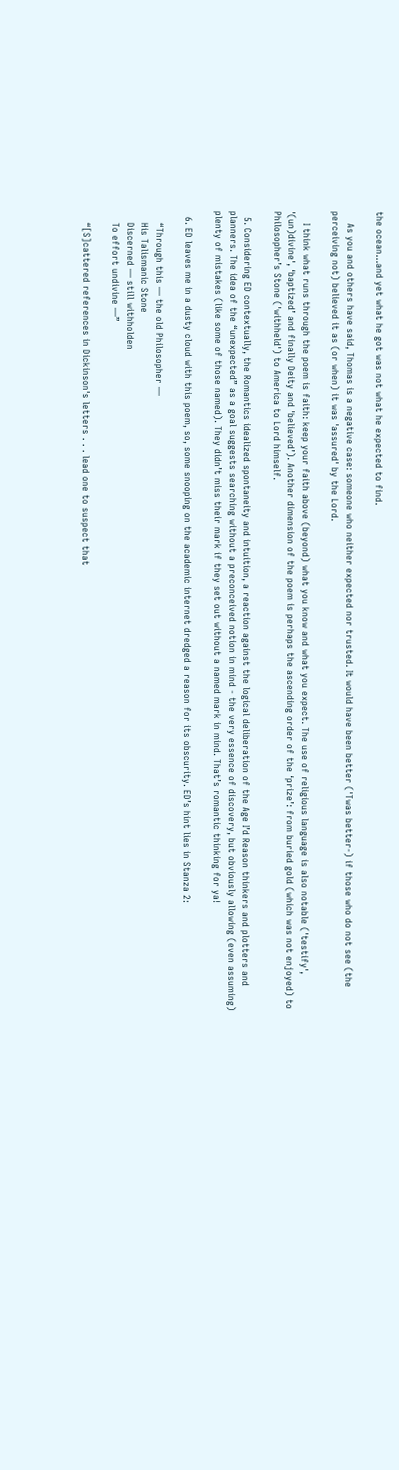the ocean…and yet what he got was not what he expected to find.

    As you and others have said, Thomas is a negative case: someone who neither expected nor trusted. It would have been better ('Twas better-) if those who do not see (the perceiving not) believed it as (or when) it was 'assured' by the Lord.

    I think what runs through the poem is faith: keep your faith above (beyond) what you know and what you expect. The use of religious language is also notable ('testify', '(un)divine', ‘baptized’ and finally Deity and 'believed’). Another dimension of the poem is perhaps the ascending order of the ‘prize’: from buried gold (which was not enjoyed) to Philosopher’s Stone ('withheld') to America to Lord himself.

  5. Considering ED contextually, the Romantics idealized spontaneity and intuition, a reaction against the logical deliberation of the Age I’d Reason thinkers and plotters and planners. The idea of the “unexpected” as a goal suggests searching without a preconceived notion in mind - the very essence of discovery, but obviously allowing (even assuming) plenty of mistakes (like some of those named). They didn’t miss their mark if they set out without a named mark in mind. That’s romantic thinking for ya!

  6. ED leaves me in a dusty cloud with this poem, so, some snooping on the academic internet dredged a reason for its obscurity. ED’s hint lies in Stanza 2:

    “Through this — the old Philosopher —
    His Talismanic Stone
    Discerned — still withholden
    To effort undivine —”

    “[S]cattered references in Dickinson's letters . . . lead one to suspect that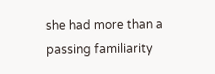she had more than a passing familiarity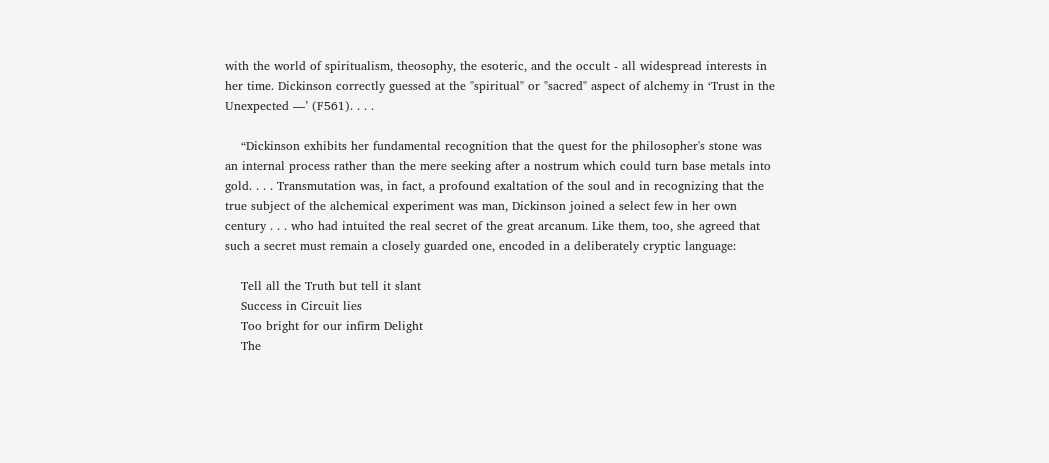with the world of spiritualism, theosophy, the esoteric, and the occult - all widespread interests in her time. Dickinson correctly guessed at the "spiritual" or "sacred" aspect of alchemy in ‘Trust in the Unexpected —’ (F561). . . .

    “Dickinson exhibits her fundamental recognition that the quest for the philosopher's stone was an internal process rather than the mere seeking after a nostrum which could turn base metals into gold. . . . Transmutation was, in fact, a profound exaltation of the soul and in recognizing that the true subject of the alchemical experiment was man, Dickinson joined a select few in her own century . . . who had intuited the real secret of the great arcanum. Like them, too, she agreed that such a secret must remain a closely guarded one, encoded in a deliberately cryptic language:

    Tell all the Truth but tell it slant
    Success in Circuit lies
    Too bright for our infirm Delight
    The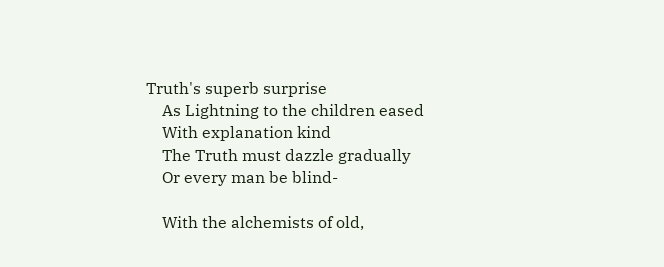Truth's superb surprise
    As Lightning to the children eased
    With explanation kind
    The Truth must dazzle gradually
    Or every man be blind-

    With the alchemists of old,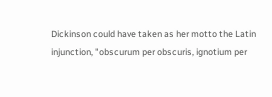Dickinson could have taken as her motto the Latin injunction, "obscurum per obscuris, ignotium per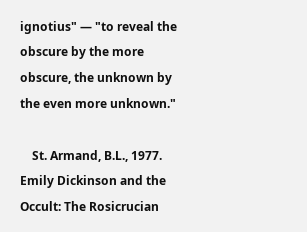ignotius" — "to reveal the obscure by the more obscure, the unknown by the even more unknown."

    St. Armand, B.L., 1977. Emily Dickinson and the Occult: The Rosicrucian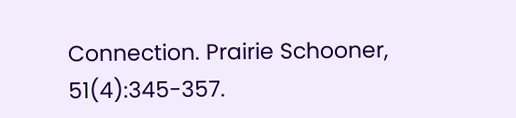Connection. Prairie Schooner, 51(4):345-357.